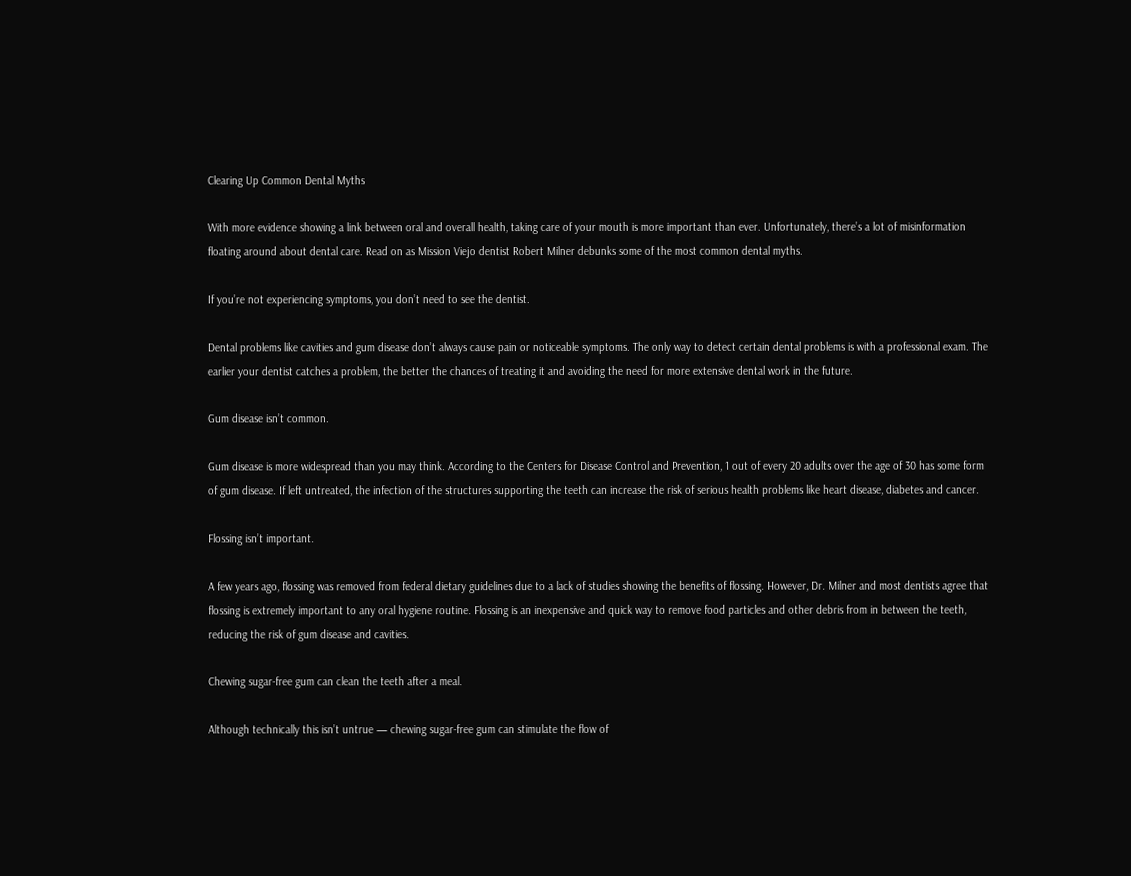Clearing Up Common Dental Myths

With more evidence showing a link between oral and overall health, taking care of your mouth is more important than ever. Unfortunately, there’s a lot of misinformation floating around about dental care. Read on as Mission Viejo dentist Robert Milner debunks some of the most common dental myths.

If you’re not experiencing symptoms, you don’t need to see the dentist.

Dental problems like cavities and gum disease don’t always cause pain or noticeable symptoms. The only way to detect certain dental problems is with a professional exam. The earlier your dentist catches a problem, the better the chances of treating it and avoiding the need for more extensive dental work in the future.

Gum disease isn’t common.

Gum disease is more widespread than you may think. According to the Centers for Disease Control and Prevention, 1 out of every 20 adults over the age of 30 has some form of gum disease. If left untreated, the infection of the structures supporting the teeth can increase the risk of serious health problems like heart disease, diabetes and cancer.

Flossing isn’t important.

A few years ago, flossing was removed from federal dietary guidelines due to a lack of studies showing the benefits of flossing. However, Dr. Milner and most dentists agree that flossing is extremely important to any oral hygiene routine. Flossing is an inexpensive and quick way to remove food particles and other debris from in between the teeth, reducing the risk of gum disease and cavities.

Chewing sugar-free gum can clean the teeth after a meal.

Although technically this isn’t untrue — chewing sugar-free gum can stimulate the flow of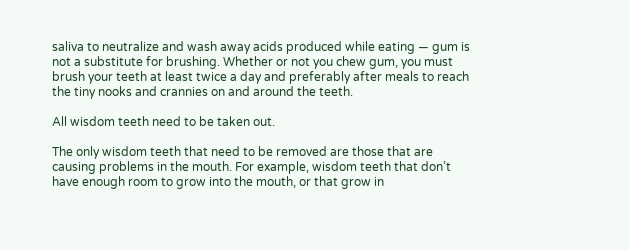saliva to neutralize and wash away acids produced while eating — gum is not a substitute for brushing. Whether or not you chew gum, you must brush your teeth at least twice a day and preferably after meals to reach the tiny nooks and crannies on and around the teeth.

All wisdom teeth need to be taken out.

The only wisdom teeth that need to be removed are those that are causing problems in the mouth. For example, wisdom teeth that don’t have enough room to grow into the mouth, or that grow in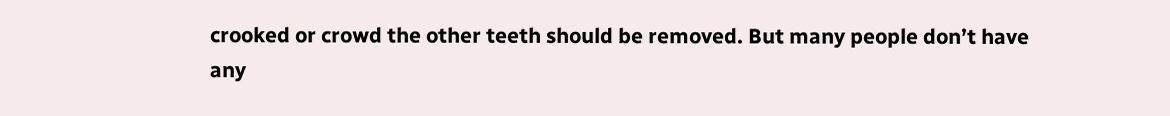crooked or crowd the other teeth should be removed. But many people don’t have any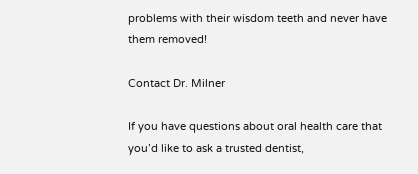problems with their wisdom teeth and never have them removed!

Contact Dr. Milner

If you have questions about oral health care that you’d like to ask a trusted dentist,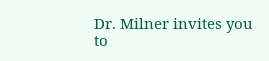Dr. Milner invites you to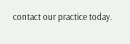contact our practice today.